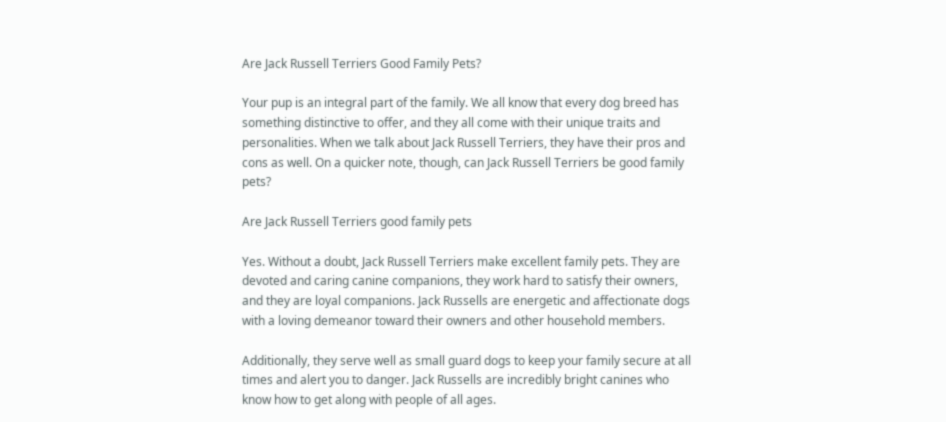Are Jack Russell Terriers Good Family Pets?

Your pup is an integral part of the family. We all know that every dog breed has something distinctive to offer, and they all come with their unique traits and personalities. When we talk about Jack Russell Terriers, they have their pros and cons as well. On a quicker note, though, can Jack Russell Terriers be good family pets?

Are Jack Russell Terriers good family pets

Yes. Without a doubt, Jack Russell Terriers make excellent family pets. They are devoted and caring canine companions, they work hard to satisfy their owners, and they are loyal companions. Jack Russells are energetic and affectionate dogs with a loving demeanor toward their owners and other household members.

Additionally, they serve well as small guard dogs to keep your family secure at all times and alert you to danger. Jack Russells are incredibly bright canines who know how to get along with people of all ages.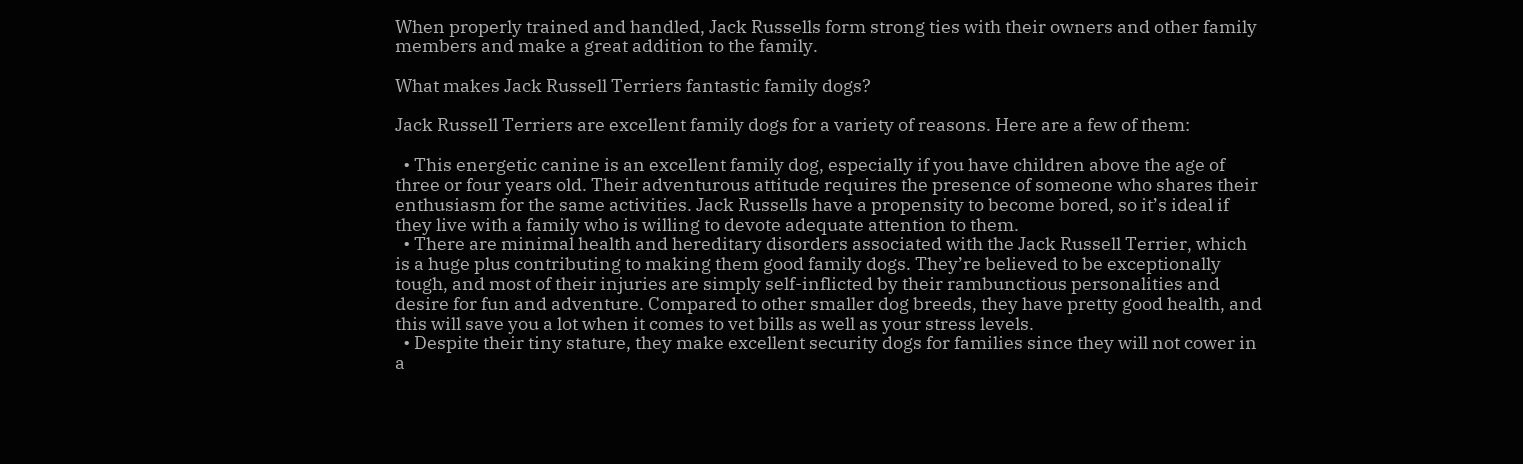When properly trained and handled, Jack Russells form strong ties with their owners and other family members and make a great addition to the family.

What makes Jack Russell Terriers fantastic family dogs?

Jack Russell Terriers are excellent family dogs for a variety of reasons. Here are a few of them:

  • This energetic canine is an excellent family dog, especially if you have children above the age of three or four years old. Their adventurous attitude requires the presence of someone who shares their enthusiasm for the same activities. Jack Russells have a propensity to become bored, so it’s ideal if they live with a family who is willing to devote adequate attention to them.
  • There are minimal health and hereditary disorders associated with the Jack Russell Terrier, which is a huge plus contributing to making them good family dogs. They’re believed to be exceptionally tough, and most of their injuries are simply self-inflicted by their rambunctious personalities and desire for fun and adventure. Compared to other smaller dog breeds, they have pretty good health, and this will save you a lot when it comes to vet bills as well as your stress levels.
  • Despite their tiny stature, they make excellent security dogs for families since they will not cower in a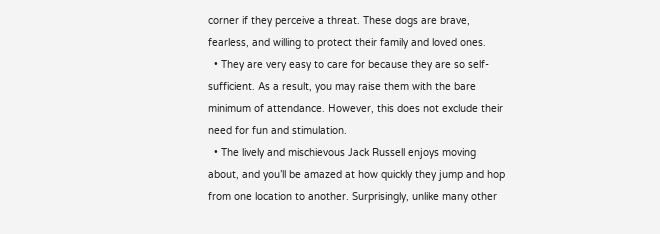corner if they perceive a threat. These dogs are brave, fearless, and willing to protect their family and loved ones.
  • They are very easy to care for because they are so self-sufficient. As a result, you may raise them with the bare minimum of attendance. However, this does not exclude their need for fun and stimulation.
  • The lively and mischievous Jack Russell enjoys moving about, and you’ll be amazed at how quickly they jump and hop from one location to another. Surprisingly, unlike many other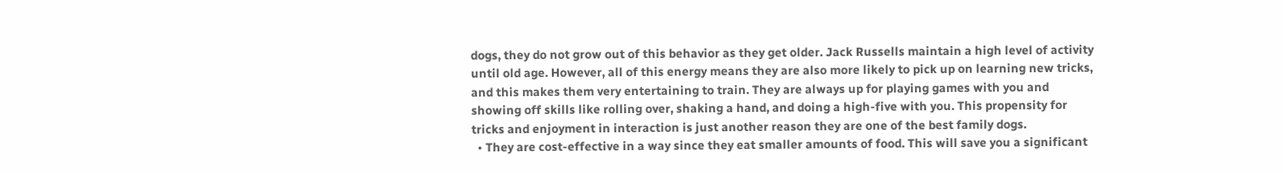dogs, they do not grow out of this behavior as they get older. Jack Russells maintain a high level of activity until old age. However, all of this energy means they are also more likely to pick up on learning new tricks, and this makes them very entertaining to train. They are always up for playing games with you and showing off skills like rolling over, shaking a hand, and doing a high-five with you. This propensity for tricks and enjoyment in interaction is just another reason they are one of the best family dogs.
  • They are cost-effective in a way since they eat smaller amounts of food. This will save you a significant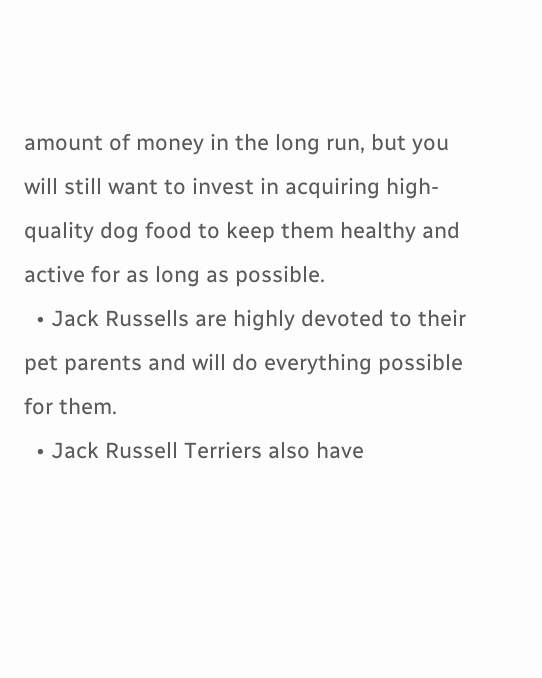amount of money in the long run, but you will still want to invest in acquiring high-quality dog food to keep them healthy and active for as long as possible.
  • Jack Russells are highly devoted to their pet parents and will do everything possible for them.
  • Jack Russell Terriers also have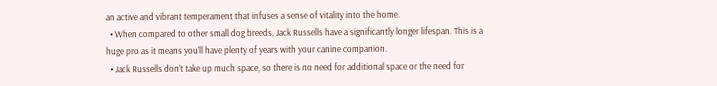an active and vibrant temperament that infuses a sense of vitality into the home.
  • When compared to other small dog breeds, Jack Russells have a significantly longer lifespan. This is a huge pro as it means you’ll have plenty of years with your canine companion.
  • Jack Russells don’t take up much space, so there is no need for additional space or the need for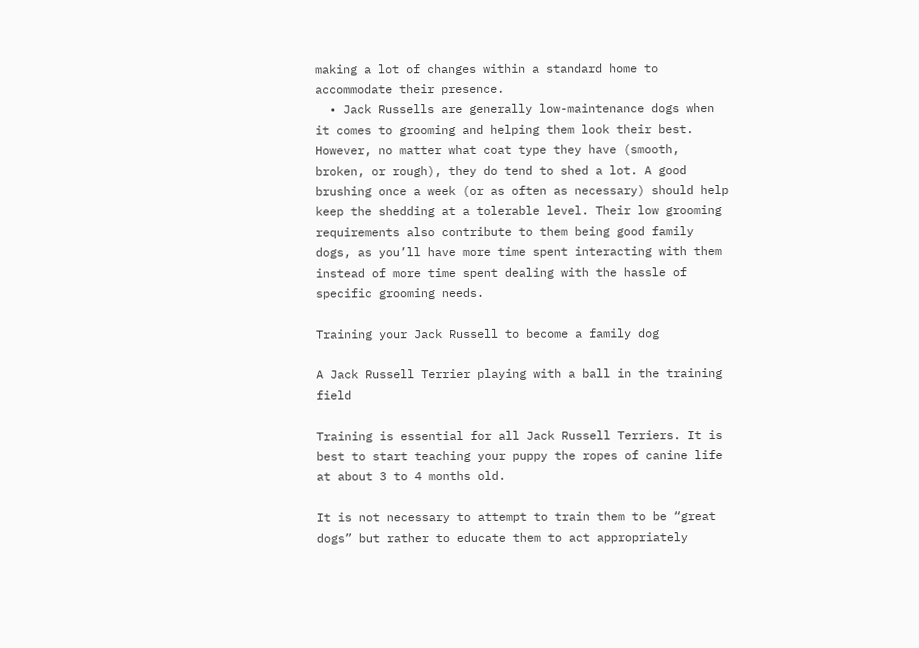making a lot of changes within a standard home to accommodate their presence.
  • Jack Russells are generally low-maintenance dogs when it comes to grooming and helping them look their best. However, no matter what coat type they have (smooth, broken, or rough), they do tend to shed a lot. A good brushing once a week (or as often as necessary) should help keep the shedding at a tolerable level. Their low grooming requirements also contribute to them being good family dogs, as you’ll have more time spent interacting with them instead of more time spent dealing with the hassle of specific grooming needs.

Training your Jack Russell to become a family dog

A Jack Russell Terrier playing with a ball in the training field

Training is essential for all Jack Russell Terriers. It is best to start teaching your puppy the ropes of canine life at about 3 to 4 months old.

It is not necessary to attempt to train them to be “great dogs” but rather to educate them to act appropriately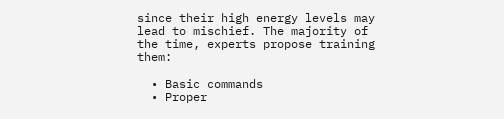since their high energy levels may lead to mischief. The majority of the time, experts propose training them:

  • Basic commands
  • Proper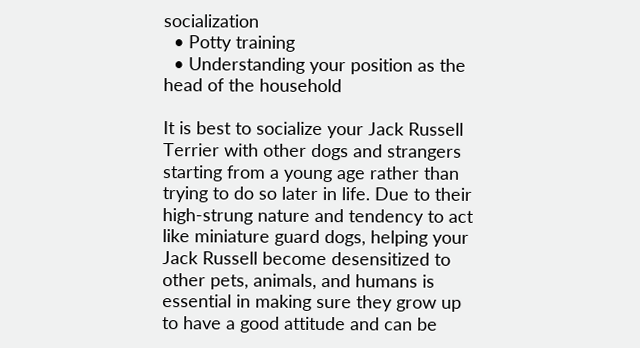socialization
  • Potty training
  • Understanding your position as the head of the household

It is best to socialize your Jack Russell Terrier with other dogs and strangers starting from a young age rather than trying to do so later in life. Due to their high-strung nature and tendency to act like miniature guard dogs, helping your Jack Russell become desensitized to other pets, animals, and humans is essential in making sure they grow up to have a good attitude and can be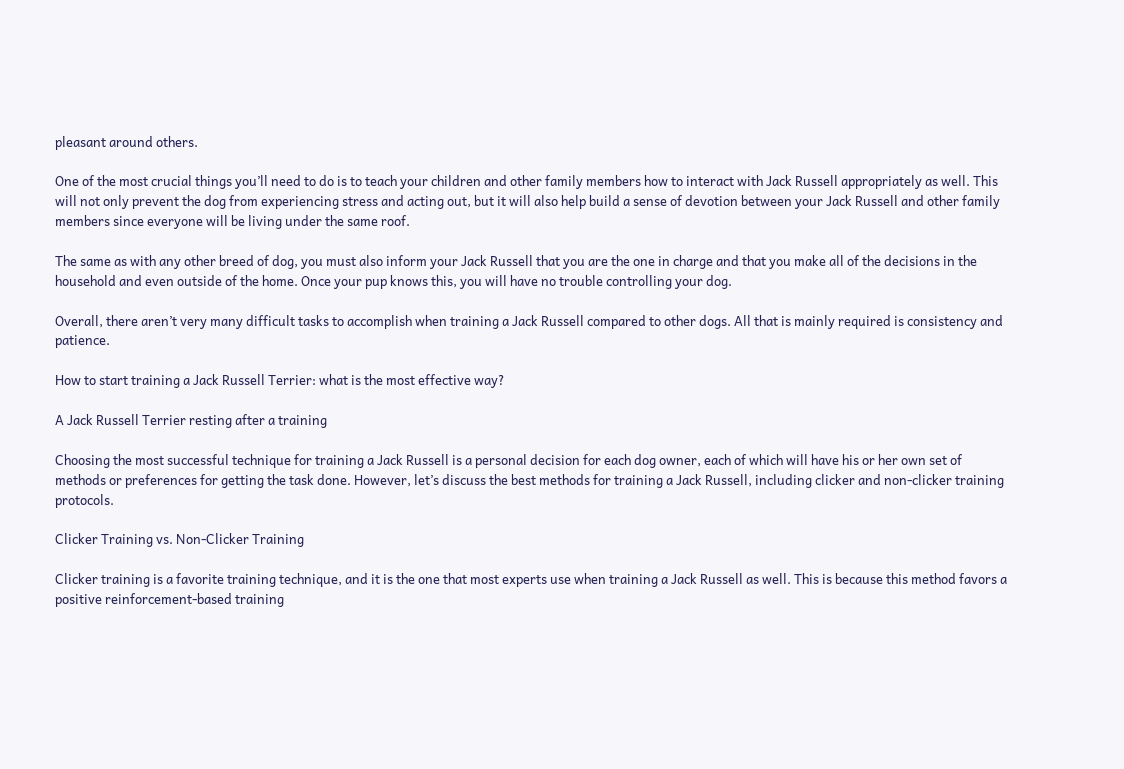pleasant around others.

One of the most crucial things you’ll need to do is to teach your children and other family members how to interact with Jack Russell appropriately as well. This will not only prevent the dog from experiencing stress and acting out, but it will also help build a sense of devotion between your Jack Russell and other family members since everyone will be living under the same roof.

The same as with any other breed of dog, you must also inform your Jack Russell that you are the one in charge and that you make all of the decisions in the household and even outside of the home. Once your pup knows this, you will have no trouble controlling your dog.

Overall, there aren’t very many difficult tasks to accomplish when training a Jack Russell compared to other dogs. All that is mainly required is consistency and patience.

How to start training a Jack Russell Terrier: what is the most effective way?

A Jack Russell Terrier resting after a training

Choosing the most successful technique for training a Jack Russell is a personal decision for each dog owner, each of which will have his or her own set of methods or preferences for getting the task done. However, let’s discuss the best methods for training a Jack Russell, including clicker and non-clicker training protocols.

Clicker Training vs. Non-Clicker Training

Clicker training is a favorite training technique, and it is the one that most experts use when training a Jack Russell as well. This is because this method favors a positive reinforcement-based training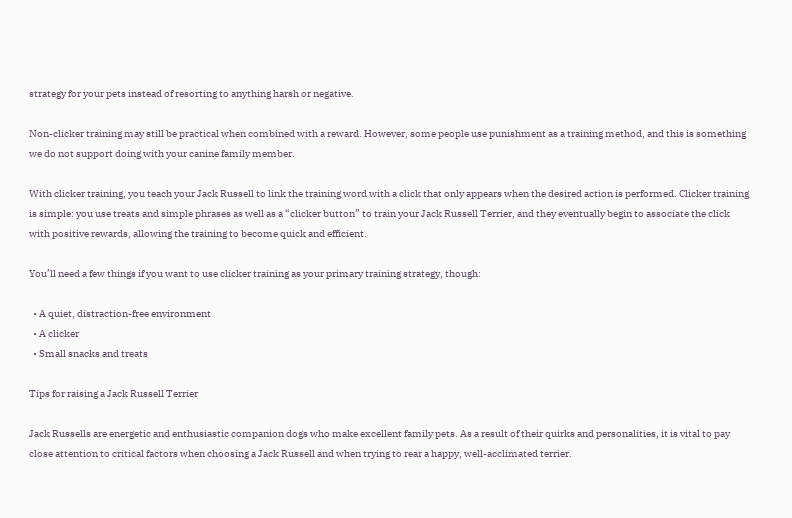strategy for your pets instead of resorting to anything harsh or negative.

Non-clicker training may still be practical when combined with a reward. However, some people use punishment as a training method, and this is something we do not support doing with your canine family member.

With clicker training, you teach your Jack Russell to link the training word with a click that only appears when the desired action is performed. Clicker training is simple: you use treats and simple phrases as well as a “clicker button” to train your Jack Russell Terrier, and they eventually begin to associate the click with positive rewards, allowing the training to become quick and efficient.

You’ll need a few things if you want to use clicker training as your primary training strategy, though:

  • A quiet, distraction-free environment
  • A clicker
  • Small snacks and treats

Tips for raising a Jack Russell Terrier

Jack Russells are energetic and enthusiastic companion dogs who make excellent family pets. As a result of their quirks and personalities, it is vital to pay close attention to critical factors when choosing a Jack Russell and when trying to rear a happy, well-acclimated terrier.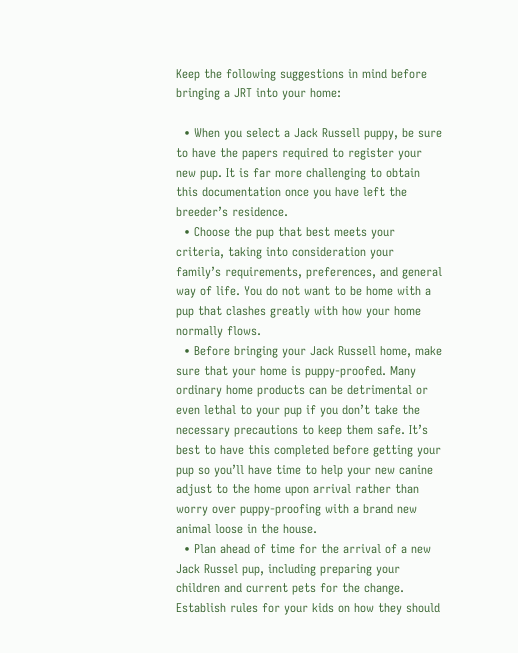Keep the following suggestions in mind before bringing a JRT into your home:

  • When you select a Jack Russell puppy, be sure to have the papers required to register your new pup. It is far more challenging to obtain this documentation once you have left the breeder’s residence.
  • Choose the pup that best meets your criteria, taking into consideration your family’s requirements, preferences, and general way of life. You do not want to be home with a pup that clashes greatly with how your home normally flows.
  • Before bringing your Jack Russell home, make sure that your home is puppy-proofed. Many ordinary home products can be detrimental or even lethal to your pup if you don’t take the necessary precautions to keep them safe. It’s best to have this completed before getting your pup so you’ll have time to help your new canine adjust to the home upon arrival rather than worry over puppy-proofing with a brand new animal loose in the house.
  • Plan ahead of time for the arrival of a new Jack Russel pup, including preparing your children and current pets for the change. Establish rules for your kids on how they should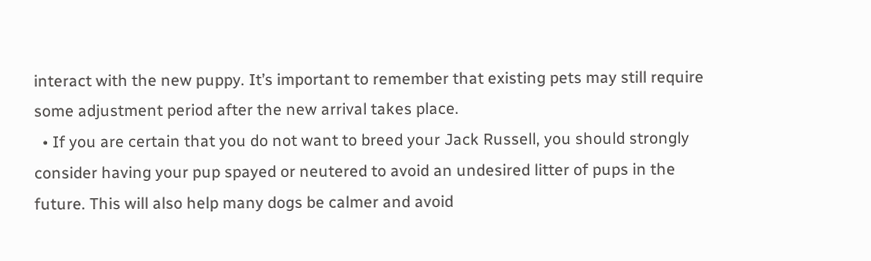interact with the new puppy. It’s important to remember that existing pets may still require some adjustment period after the new arrival takes place.
  • If you are certain that you do not want to breed your Jack Russell, you should strongly consider having your pup spayed or neutered to avoid an undesired litter of pups in the future. This will also help many dogs be calmer and avoid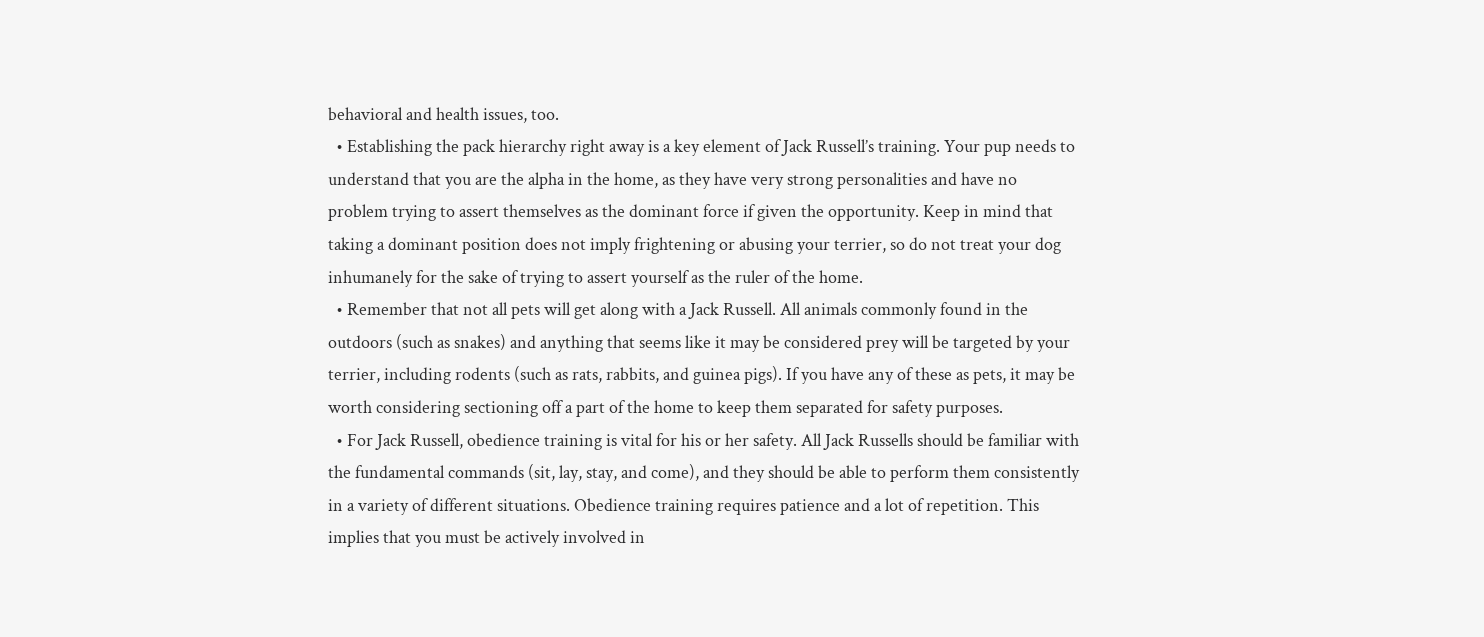behavioral and health issues, too.
  • Establishing the pack hierarchy right away is a key element of Jack Russell’s training. Your pup needs to understand that you are the alpha in the home, as they have very strong personalities and have no problem trying to assert themselves as the dominant force if given the opportunity. Keep in mind that taking a dominant position does not imply frightening or abusing your terrier, so do not treat your dog inhumanely for the sake of trying to assert yourself as the ruler of the home.
  • Remember that not all pets will get along with a Jack Russell. All animals commonly found in the outdoors (such as snakes) and anything that seems like it may be considered prey will be targeted by your terrier, including rodents (such as rats, rabbits, and guinea pigs). If you have any of these as pets, it may be worth considering sectioning off a part of the home to keep them separated for safety purposes.
  • For Jack Russell, obedience training is vital for his or her safety. All Jack Russells should be familiar with the fundamental commands (sit, lay, stay, and come), and they should be able to perform them consistently in a variety of different situations. Obedience training requires patience and a lot of repetition. This implies that you must be actively involved in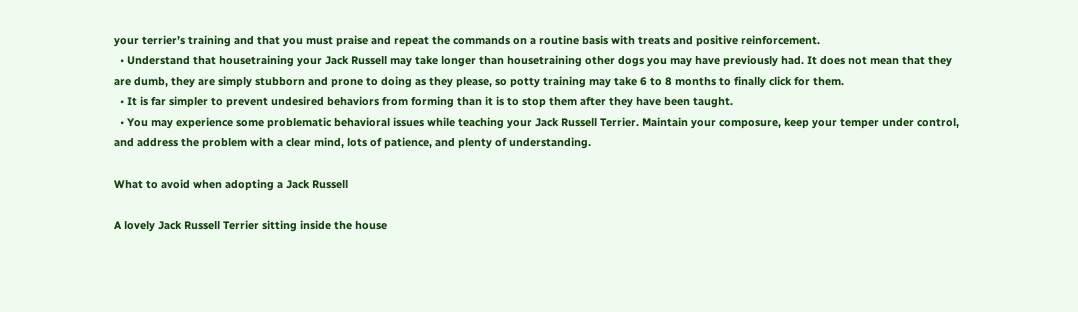your terrier’s training and that you must praise and repeat the commands on a routine basis with treats and positive reinforcement.
  • Understand that housetraining your Jack Russell may take longer than housetraining other dogs you may have previously had. It does not mean that they are dumb, they are simply stubborn and prone to doing as they please, so potty training may take 6 to 8 months to finally click for them.
  • It is far simpler to prevent undesired behaviors from forming than it is to stop them after they have been taught.
  • You may experience some problematic behavioral issues while teaching your Jack Russell Terrier. Maintain your composure, keep your temper under control, and address the problem with a clear mind, lots of patience, and plenty of understanding.

What to avoid when adopting a Jack Russell

A lovely Jack Russell Terrier sitting inside the house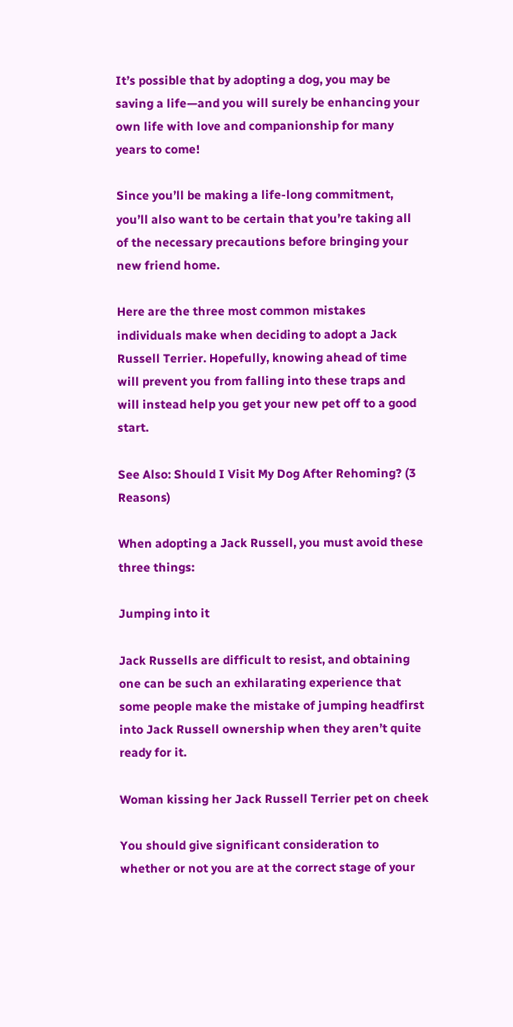It’s possible that by adopting a dog, you may be saving a life—and you will surely be enhancing your own life with love and companionship for many years to come!

Since you’ll be making a life-long commitment, you’ll also want to be certain that you’re taking all of the necessary precautions before bringing your new friend home.

Here are the three most common mistakes individuals make when deciding to adopt a Jack Russell Terrier. Hopefully, knowing ahead of time will prevent you from falling into these traps and will instead help you get your new pet off to a good start.

See Also: Should I Visit My Dog After Rehoming? (3 Reasons)

When adopting a Jack Russell, you must avoid these three things:

Jumping into it

Jack Russells are difficult to resist, and obtaining one can be such an exhilarating experience that some people make the mistake of jumping headfirst into Jack Russell ownership when they aren’t quite ready for it.

Woman kissing her Jack Russell Terrier pet on cheek

You should give significant consideration to whether or not you are at the correct stage of your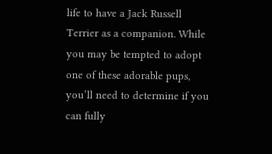life to have a Jack Russell Terrier as a companion. While you may be tempted to adopt one of these adorable pups, you’ll need to determine if you can fully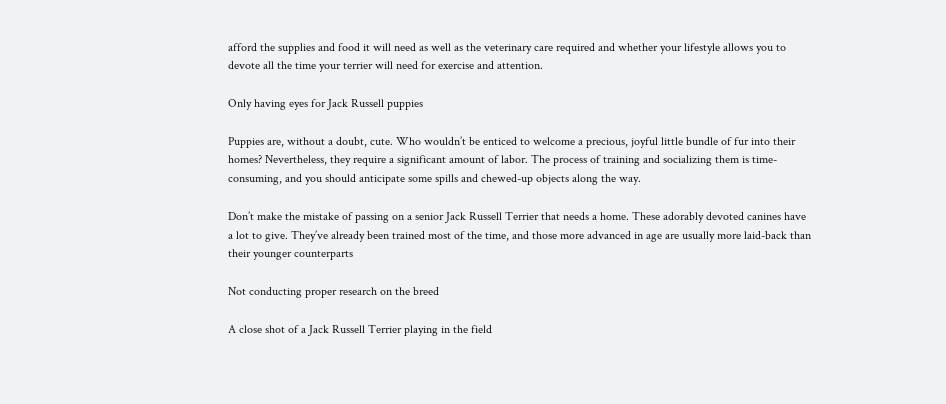afford the supplies and food it will need as well as the veterinary care required and whether your lifestyle allows you to devote all the time your terrier will need for exercise and attention.

Only having eyes for Jack Russell puppies

Puppies are, without a doubt, cute. Who wouldn’t be enticed to welcome a precious, joyful little bundle of fur into their homes? Nevertheless, they require a significant amount of labor. The process of training and socializing them is time-consuming, and you should anticipate some spills and chewed-up objects along the way.

Don’t make the mistake of passing on a senior Jack Russell Terrier that needs a home. These adorably devoted canines have a lot to give. They’ve already been trained most of the time, and those more advanced in age are usually more laid-back than their younger counterparts

Not conducting proper research on the breed

A close shot of a Jack Russell Terrier playing in the field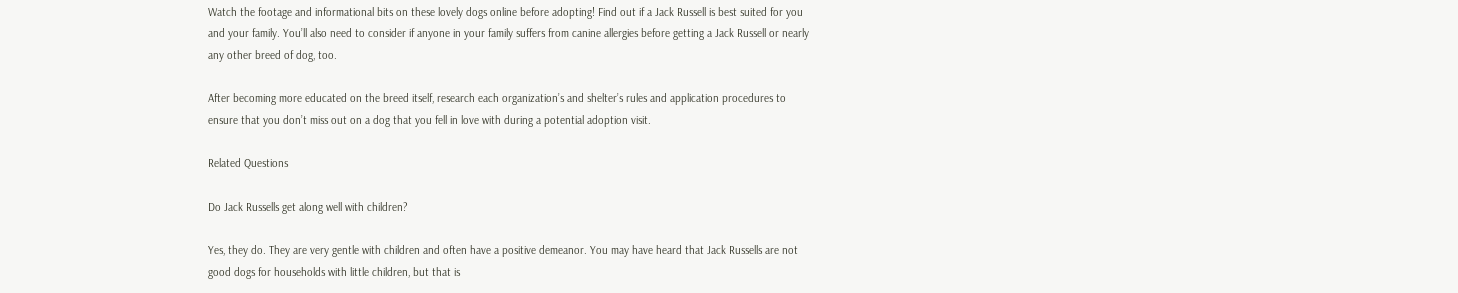Watch the footage and informational bits on these lovely dogs online before adopting! Find out if a Jack Russell is best suited for you and your family. You’ll also need to consider if anyone in your family suffers from canine allergies before getting a Jack Russell or nearly any other breed of dog, too.

After becoming more educated on the breed itself, research each organization’s and shelter’s rules and application procedures to ensure that you don’t miss out on a dog that you fell in love with during a potential adoption visit.

Related Questions

Do Jack Russells get along well with children?

Yes, they do. They are very gentle with children and often have a positive demeanor. You may have heard that Jack Russells are not good dogs for households with little children, but that is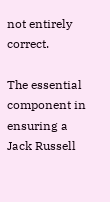not entirely correct.

The essential component in ensuring a Jack Russell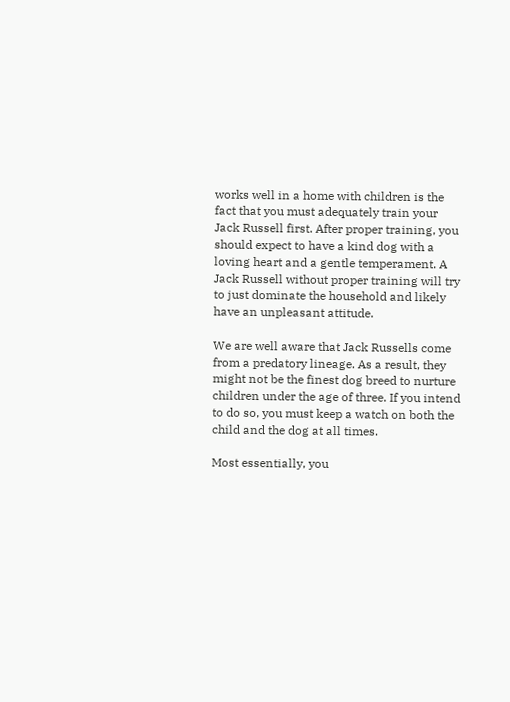works well in a home with children is the fact that you must adequately train your Jack Russell first. After proper training, you should expect to have a kind dog with a loving heart and a gentle temperament. A Jack Russell without proper training will try to just dominate the household and likely have an unpleasant attitude.

We are well aware that Jack Russells come from a predatory lineage. As a result, they might not be the finest dog breed to nurture children under the age of three. If you intend to do so, you must keep a watch on both the child and the dog at all times.

Most essentially, you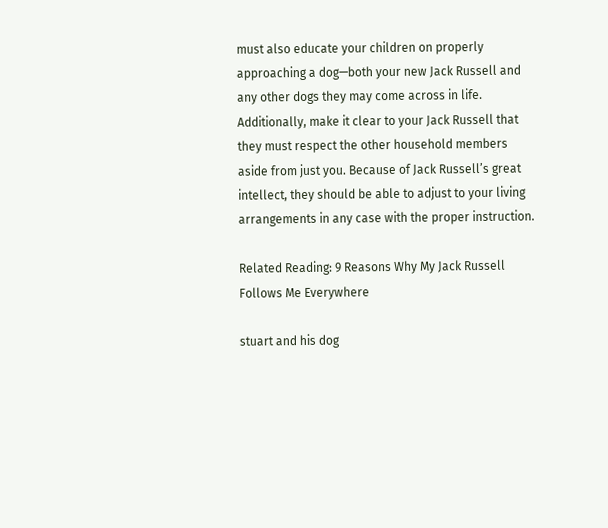must also educate your children on properly approaching a dog—both your new Jack Russell and any other dogs they may come across in life. Additionally, make it clear to your Jack Russell that they must respect the other household members aside from just you. Because of Jack Russell’s great intellect, they should be able to adjust to your living arrangements in any case with the proper instruction.

Related Reading: 9 Reasons Why My Jack Russell Follows Me Everywhere

stuart and his dog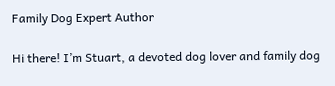Family Dog Expert Author

Hi there! I’m Stuart, a devoted dog lover and family dog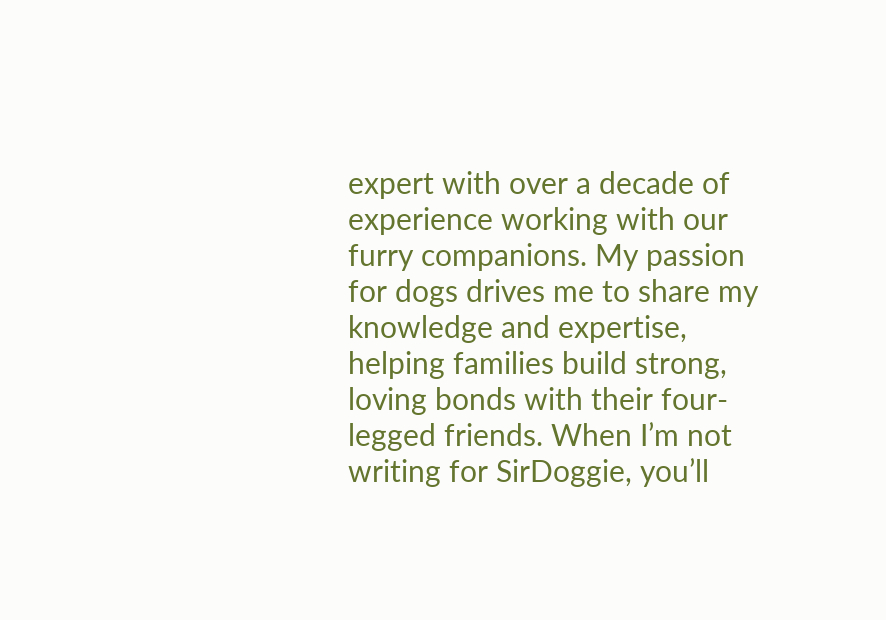expert with over a decade of experience working with our furry companions. My passion for dogs drives me to share my knowledge and expertise, helping families build strong, loving bonds with their four-legged friends. When I’m not writing for SirDoggie, you’ll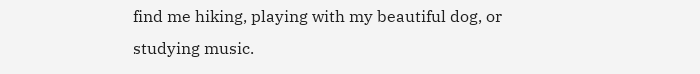find me hiking, playing with my beautiful dog, or studying music.